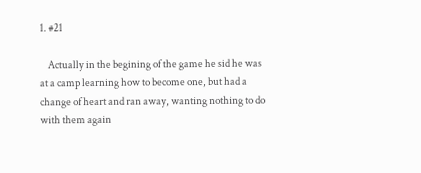1. #21

    Actually in the begining of the game he sid he was at a camp learning how to become one, but had a change of heart and ran away, wanting nothing to do with them again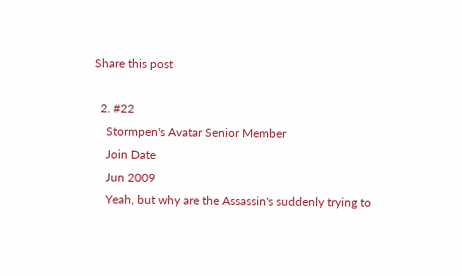Share this post

  2. #22
    Stormpen's Avatar Senior Member
    Join Date
    Jun 2009
    Yeah, but why are the Assassin's suddenly trying to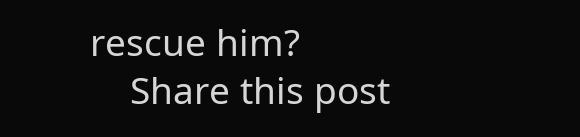rescue him?
    Share this post